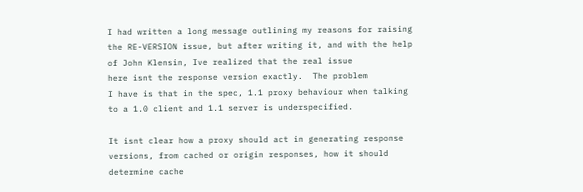I had written a long message outlining my reasons for raising
the RE-VERSION issue, but after writing it, and with the help
of John Klensin, Ive realized that the real issue
here isnt the response version exactly.  The problem
I have is that in the spec, 1.1 proxy behaviour when talking
to a 1.0 client and 1.1 server is underspecified.

It isnt clear how a proxy should act in generating response
versions, from cached or origin responses, how it should
determine cache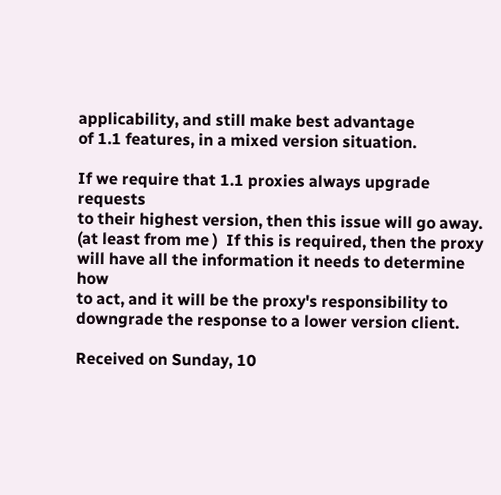applicability, and still make best advantage
of 1.1 features, in a mixed version situation.

If we require that 1.1 proxies always upgrade requests
to their highest version, then this issue will go away.
(at least from me )  If this is required, then the proxy
will have all the information it needs to determine how
to act, and it will be the proxy's responsibility to
downgrade the response to a lower version client.

Received on Sunday, 10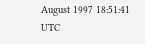August 1997 18:51:41 UTC